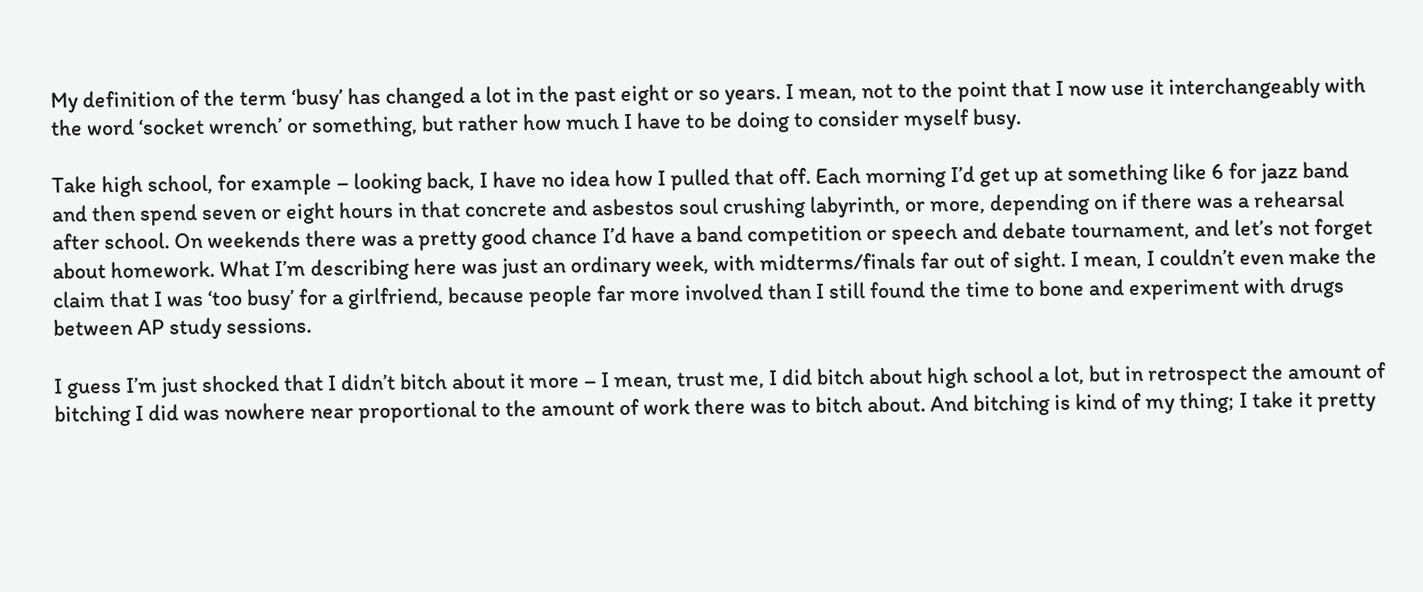My definition of the term ‘busy’ has changed a lot in the past eight or so years. I mean, not to the point that I now use it interchangeably with the word ‘socket wrench’ or something, but rather how much I have to be doing to consider myself busy.

Take high school, for example – looking back, I have no idea how I pulled that off. Each morning I’d get up at something like 6 for jazz band and then spend seven or eight hours in that concrete and asbestos soul crushing labyrinth, or more, depending on if there was a rehearsal after school. On weekends there was a pretty good chance I’d have a band competition or speech and debate tournament, and let’s not forget about homework. What I’m describing here was just an ordinary week, with midterms/finals far out of sight. I mean, I couldn’t even make the claim that I was ‘too busy’ for a girlfriend, because people far more involved than I still found the time to bone and experiment with drugs between AP study sessions.

I guess I’m just shocked that I didn’t bitch about it more – I mean, trust me, I did bitch about high school a lot, but in retrospect the amount of bitching I did was nowhere near proportional to the amount of work there was to bitch about. And bitching is kind of my thing; I take it pretty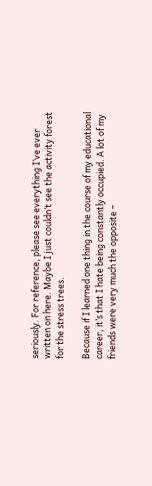seriously. For reference, please see everything I’ve ever written on here. Maybe I just couldn’t see the activity forest for the stress trees.

Because if I learned one thing in the course of my educational career, it’s that I hate being constantly occupied. A lot of my friends were very much the opposite –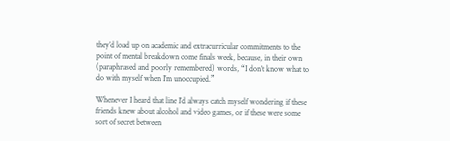they’d load up on academic and extracurricular commitments to the point of mental breakdown come finals week, because, in their own (paraphrased and poorly remembered) words, “I don’t know what to do with myself when I’m unoccupied.”

Whenever I heard that line I’d always catch myself wondering if these friends knew about alcohol and video games, or if these were some sort of secret between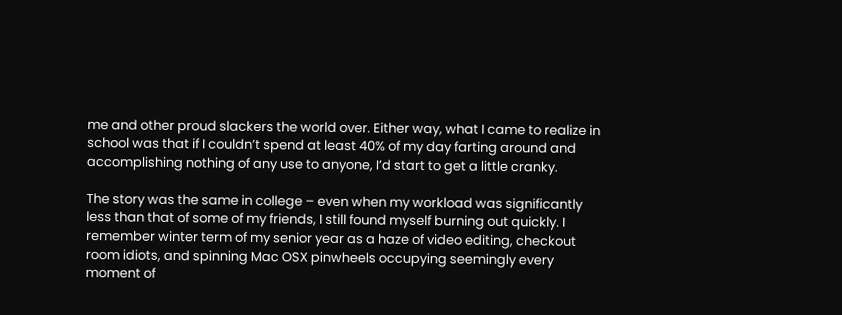me and other proud slackers the world over. Either way, what I came to realize in school was that if I couldn’t spend at least 40% of my day farting around and accomplishing nothing of any use to anyone, I’d start to get a little cranky.

The story was the same in college – even when my workload was significantly less than that of some of my friends, I still found myself burning out quickly. I remember winter term of my senior year as a haze of video editing, checkout room idiots, and spinning Mac OSX pinwheels occupying seemingly every moment of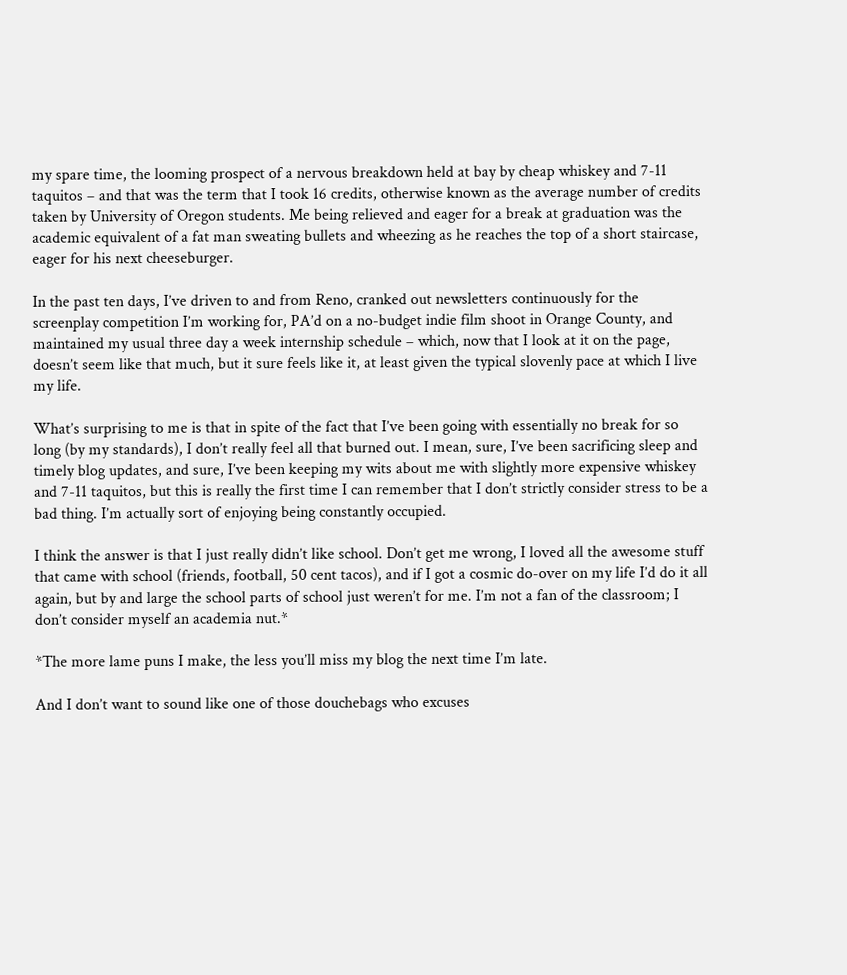my spare time, the looming prospect of a nervous breakdown held at bay by cheap whiskey and 7-11 taquitos – and that was the term that I took 16 credits, otherwise known as the average number of credits taken by University of Oregon students. Me being relieved and eager for a break at graduation was the academic equivalent of a fat man sweating bullets and wheezing as he reaches the top of a short staircase, eager for his next cheeseburger.

In the past ten days, I’ve driven to and from Reno, cranked out newsletters continuously for the screenplay competition I’m working for, PA’d on a no-budget indie film shoot in Orange County, and maintained my usual three day a week internship schedule – which, now that I look at it on the page, doesn’t seem like that much, but it sure feels like it, at least given the typical slovenly pace at which I live my life.

What’s surprising to me is that in spite of the fact that I’ve been going with essentially no break for so long (by my standards), I don’t really feel all that burned out. I mean, sure, I’ve been sacrificing sleep and timely blog updates, and sure, I’ve been keeping my wits about me with slightly more expensive whiskey and 7-11 taquitos, but this is really the first time I can remember that I don’t strictly consider stress to be a bad thing. I’m actually sort of enjoying being constantly occupied.

I think the answer is that I just really didn’t like school. Don’t get me wrong, I loved all the awesome stuff that came with school (friends, football, 50 cent tacos), and if I got a cosmic do-over on my life I’d do it all again, but by and large the school parts of school just weren’t for me. I’m not a fan of the classroom; I don’t consider myself an academia nut.*

*The more lame puns I make, the less you’ll miss my blog the next time I’m late.

And I don’t want to sound like one of those douchebags who excuses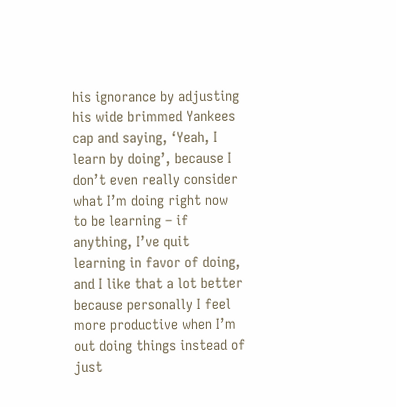his ignorance by adjusting his wide brimmed Yankees cap and saying, ‘Yeah, I learn by doing’, because I don’t even really consider what I’m doing right now to be learning – if anything, I’ve quit learning in favor of doing, and I like that a lot better because personally I feel more productive when I’m out doing things instead of just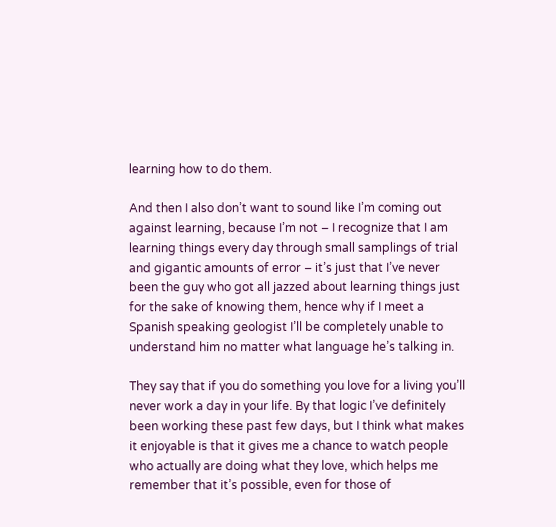learning how to do them.

And then I also don’t want to sound like I’m coming out against learning, because I’m not – I recognize that I am learning things every day through small samplings of trial and gigantic amounts of error – it’s just that I’ve never been the guy who got all jazzed about learning things just for the sake of knowing them, hence why if I meet a Spanish speaking geologist I’ll be completely unable to understand him no matter what language he’s talking in.

They say that if you do something you love for a living you’ll never work a day in your life. By that logic I’ve definitely been working these past few days, but I think what makes it enjoyable is that it gives me a chance to watch people who actually are doing what they love, which helps me remember that it’s possible, even for those of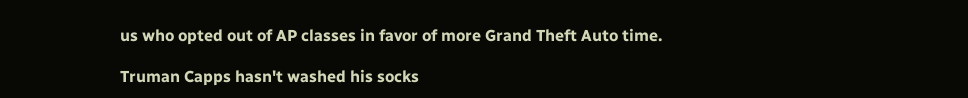us who opted out of AP classes in favor of more Grand Theft Auto time.

Truman Capps hasn't washed his socks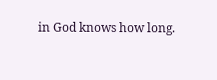in God knows how long.